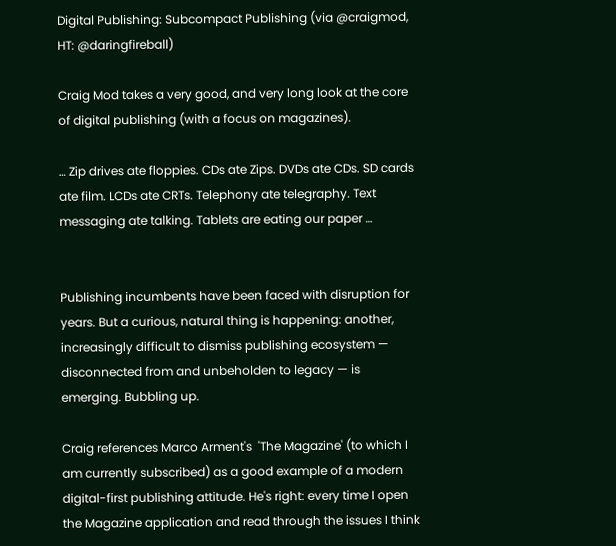Digital Publishing: Subcompact Publishing (via @craigmod, HT: @daringfireball)

Craig Mod takes a very good, and very long look at the core of digital publishing (with a focus on magazines).

… Zip drives ate floppies. CDs ate Zips. DVDs ate CDs. SD cards ate film. LCDs ate CRTs. Telephony ate telegraphy. Text messaging ate talking. Tablets are eating our paper …


Publishing incumbents have been faced with disruption for years. But a curious, natural thing is happening: another, increasingly difficult to dismiss publishing ecosystem — disconnected from and unbeholden to legacy — is emerging. Bubbling up.

Craig references Marco Arment's  'The Magazine' (to which I am currently subscribed) as a good example of a modern digital-first publishing attitude. He's right: every time I open the Magazine application and read through the issues I think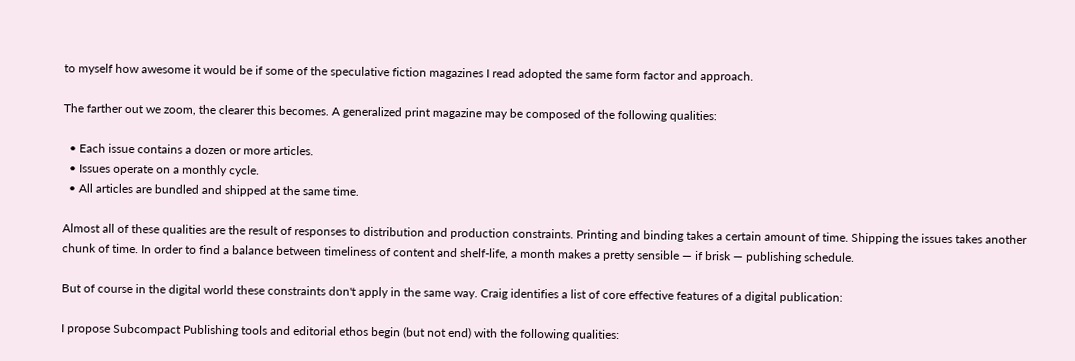to myself how awesome it would be if some of the speculative fiction magazines I read adopted the same form factor and approach.

The farther out we zoom, the clearer this becomes. A generalized print magazine may be composed of the following qualities:

  • Each issue contains a dozen or more articles.
  • Issues operate on a monthly cycle.
  • All articles are bundled and shipped at the same time.

Almost all of these qualities are the result of responses to distribution and production constraints. Printing and binding takes a certain amount of time. Shipping the issues takes another chunk of time. In order to find a balance between timeliness of content and shelf-life, a month makes a pretty sensible — if brisk — publishing schedule.

But of course in the digital world these constraints don't apply in the same way. Craig identifies a list of core effective features of a digital publication:

I propose Subcompact Publishing tools and editorial ethos begin (but not end) with the following qualities: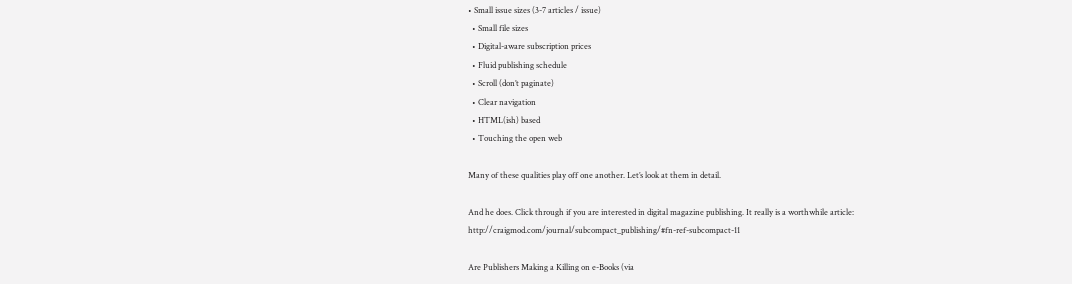• Small issue sizes (3-7 articles / issue)
  • Small file sizes
  • Digital-aware subscription prices
  • Fluid publishing schedule
  • Scroll (don’t paginate)
  • Clear navigation
  • HTML(ish) based
  • Touching the open web

Many of these qualities play off one another. Let’s look at them in detail.

And he does. Click through if you are interested in digital magazine publishing. It really is a worthwhile article: http://craigmod.com/journal/subcompact_publishing/#fn-ref-subcompact-11

Are Publishers Making a Killing on e-Books (via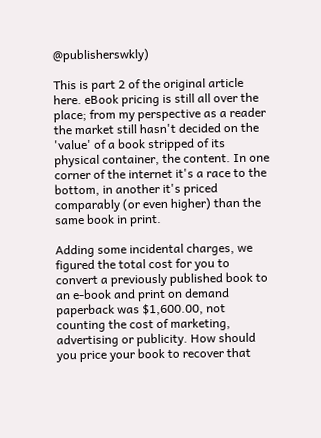@publisherswkly)

This is part 2 of the original article here. eBook pricing is still all over the place; from my perspective as a reader the market still hasn't decided on the 'value' of a book stripped of its physical container, the content. In one corner of the internet it's a race to the bottom, in another it's priced comparably (or even higher) than the same book in print.

Adding some incidental charges, we figured the total cost for you to convert a previously published book to an e-book and print on demand paperback was $1,600.00, not counting the cost of marketing, advertising or publicity. How should you price your book to recover that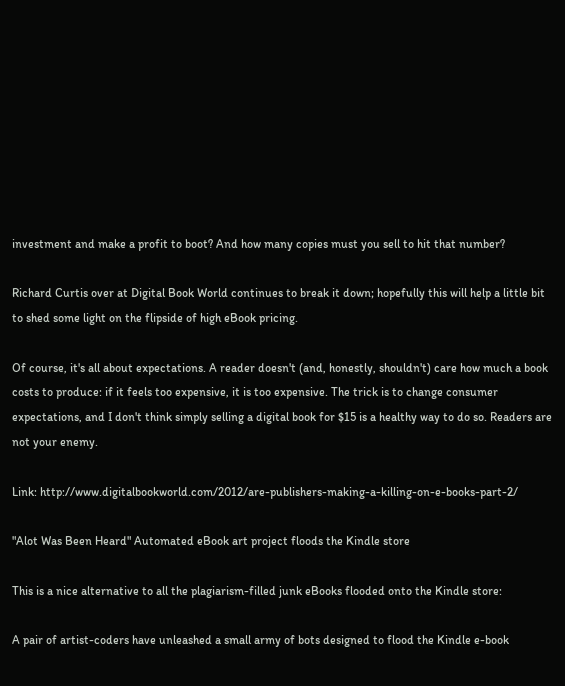investment and make a profit to boot? And how many copies must you sell to hit that number?

Richard Curtis over at Digital Book World continues to break it down; hopefully this will help a little bit to shed some light on the flipside of high eBook pricing.

Of course, it's all about expectations. A reader doesn't (and, honestly, shouldn't) care how much a book costs to produce: if it feels too expensive, it is too expensive. The trick is to change consumer expectations, and I don't think simply selling a digital book for $15 is a healthy way to do so. Readers are not your enemy.

Link: http://www.digitalbookworld.com/2012/are-publishers-making-a-killing-on-e-books-part-2/

"Alot Was Been Heard" Automated eBook art project floods the Kindle store

This is a nice alternative to all the plagiarism-filled junk eBooks flooded onto the Kindle store:

A pair of artist-coders have unleashed a small army of bots designed to flood the Kindle e-book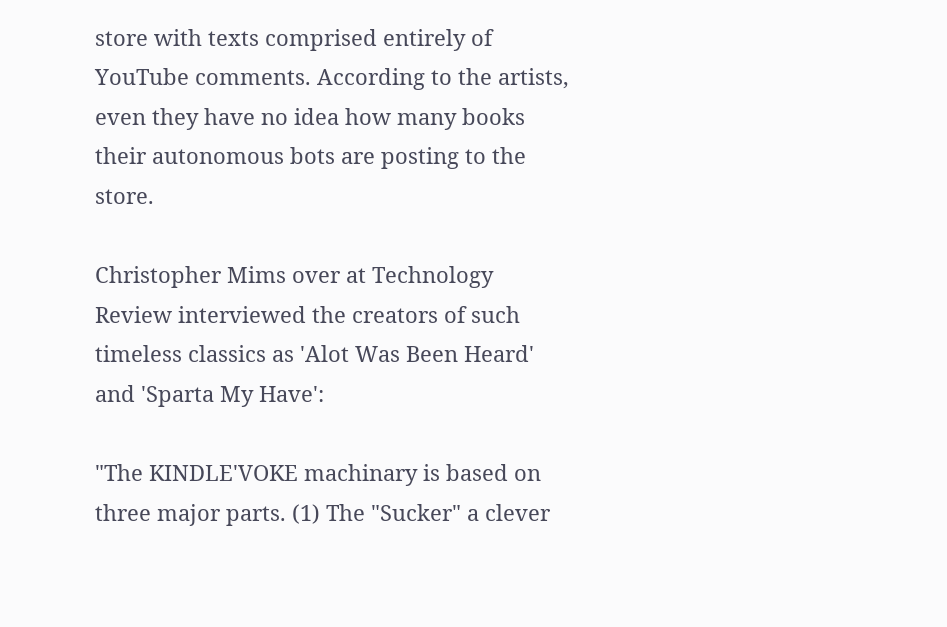store with texts comprised entirely of YouTube comments. According to the artists, even they have no idea how many books their autonomous bots are posting to the store.

Christopher Mims over at Technology Review interviewed the creators of such timeless classics as 'Alot Was Been Heard' and 'Sparta My Have':

"The KINDLE'VOKE machinary is based on three major parts. (1) The "Sucker" a clever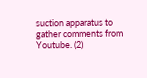suction apparatus to gather comments from Youtube. (2)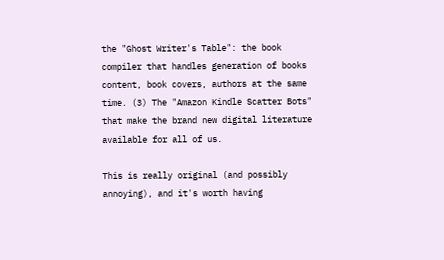the "Ghost Writer's Table": the book compiler that handles generation of books content, book covers, authors at the same time. (3) The "Amazon Kindle Scatter Bots" that make the brand new digital literature available for all of us.

This is really original (and possibly annoying), and it's worth having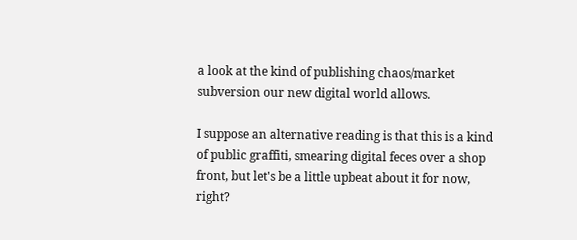a look at the kind of publishing chaos/market subversion our new digital world allows.

I suppose an alternative reading is that this is a kind of public graffiti, smearing digital feces over a shop front, but let's be a little upbeat about it for now, right?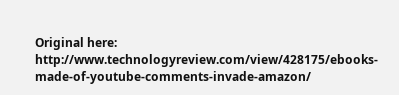Original here: http://www.technologyreview.com/view/428175/ebooks-made-of-youtube-comments-invade-amazon/